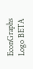EconGraphs Logo BETA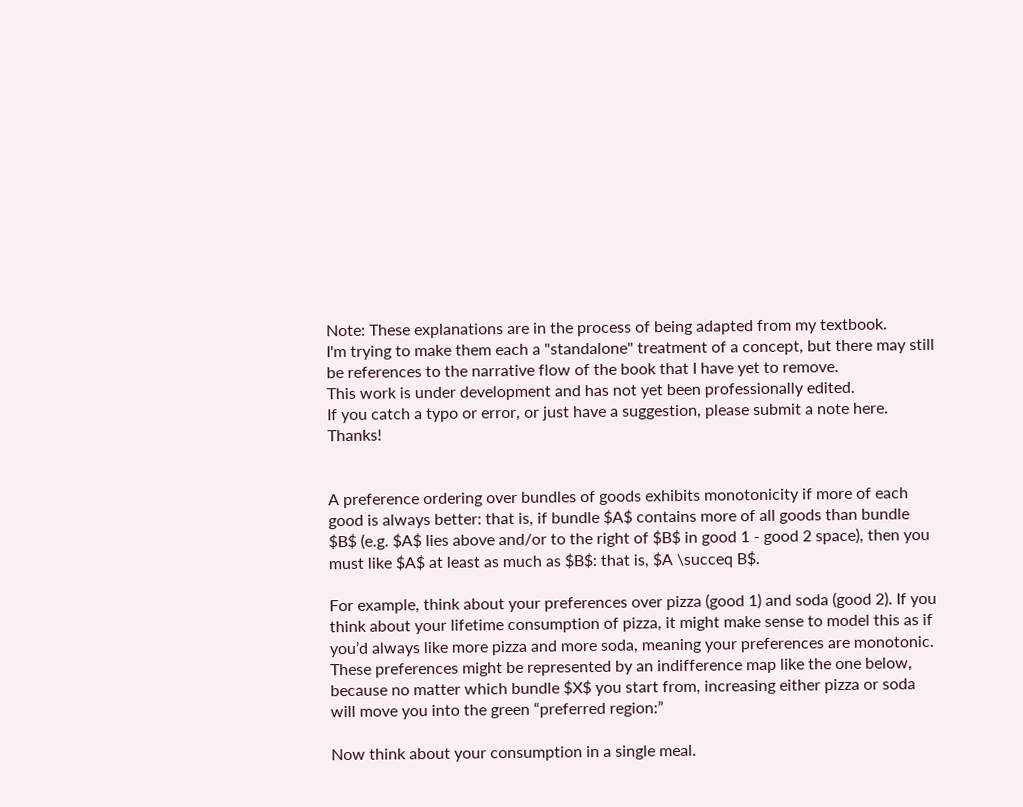Note: These explanations are in the process of being adapted from my textbook.
I'm trying to make them each a "standalone" treatment of a concept, but there may still
be references to the narrative flow of the book that I have yet to remove.
This work is under development and has not yet been professionally edited.
If you catch a typo or error, or just have a suggestion, please submit a note here. Thanks!


A preference ordering over bundles of goods exhibits monotonicity if more of each good is always better: that is, if bundle $A$ contains more of all goods than bundle $B$ (e.g. $A$ lies above and/or to the right of $B$ in good 1 - good 2 space), then you must like $A$ at least as much as $B$: that is, $A \succeq B$.

For example, think about your preferences over pizza (good 1) and soda (good 2). If you think about your lifetime consumption of pizza, it might make sense to model this as if you’d always like more pizza and more soda, meaning your preferences are monotonic. These preferences might be represented by an indifference map like the one below, because no matter which bundle $X$ you start from, increasing either pizza or soda will move you into the green “preferred region:”

Now think about your consumption in a single meal.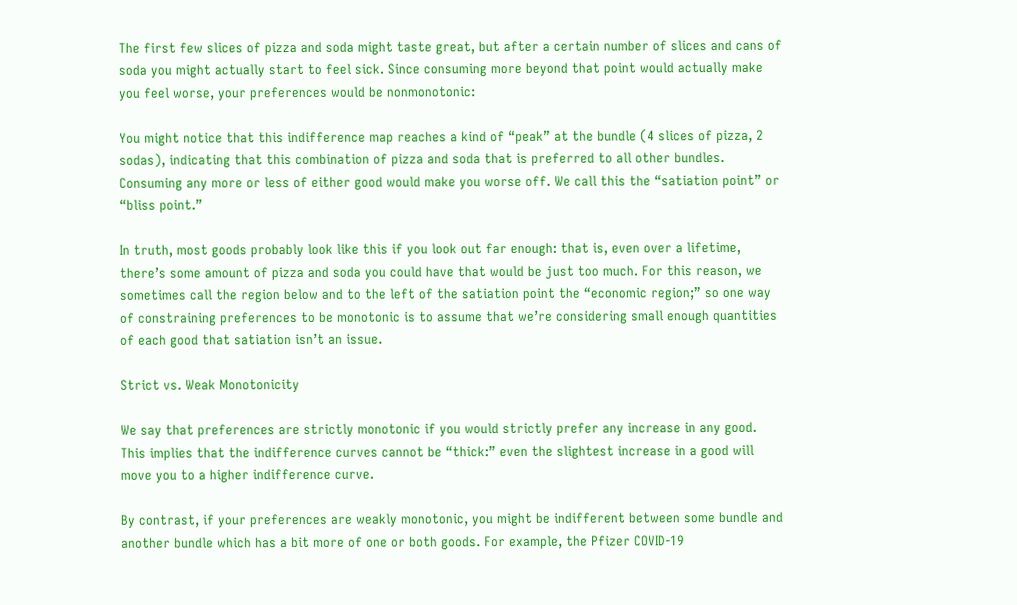The first few slices of pizza and soda might taste great, but after a certain number of slices and cans of soda you might actually start to feel sick. Since consuming more beyond that point would actually make you feel worse, your preferences would be nonmonotonic:

You might notice that this indifference map reaches a kind of “peak” at the bundle (4 slices of pizza, 2 sodas), indicating that this combination of pizza and soda that is preferred to all other bundles. Consuming any more or less of either good would make you worse off. We call this the “satiation point” or “bliss point.”

In truth, most goods probably look like this if you look out far enough: that is, even over a lifetime, there’s some amount of pizza and soda you could have that would be just too much. For this reason, we sometimes call the region below and to the left of the satiation point the “economic region;” so one way of constraining preferences to be monotonic is to assume that we’re considering small enough quantities of each good that satiation isn’t an issue.

Strict vs. Weak Monotonicity

We say that preferences are strictly monotonic if you would strictly prefer any increase in any good. This implies that the indifference curves cannot be “thick:” even the slightest increase in a good will move you to a higher indifference curve.

By contrast, if your preferences are weakly monotonic, you might be indifferent between some bundle and another bundle which has a bit more of one or both goods. For example, the Pfizer COVID-19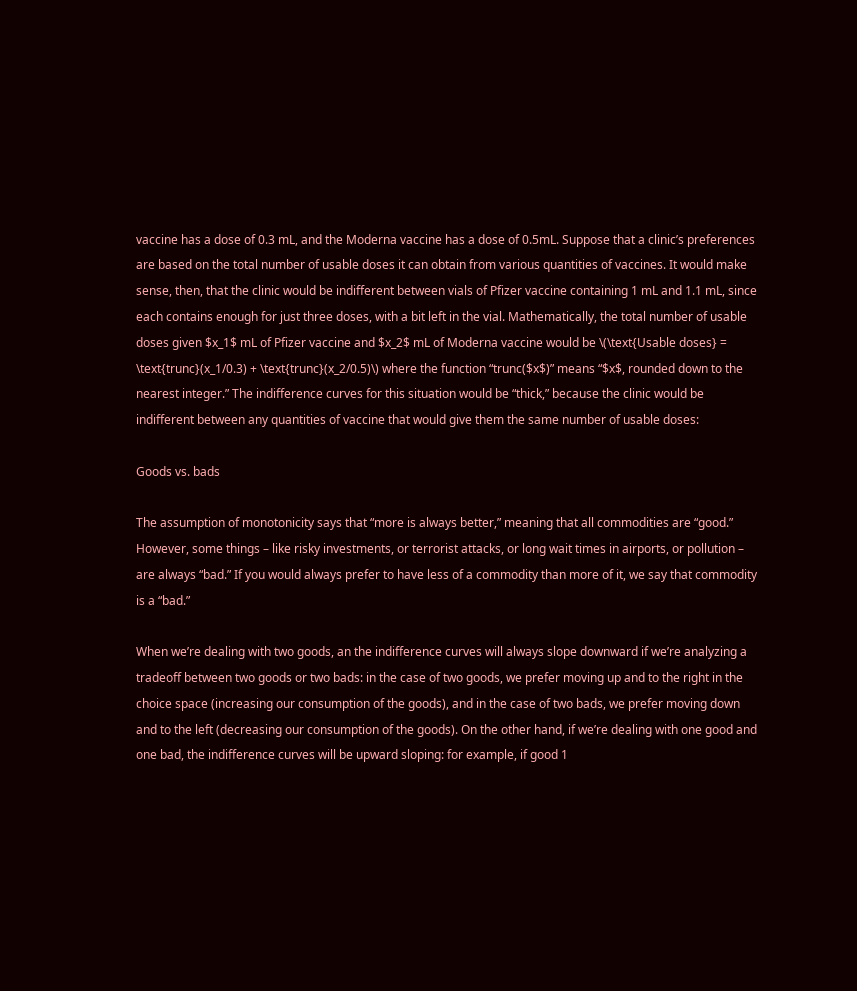vaccine has a dose of 0.3 mL, and the Moderna vaccine has a dose of 0.5mL. Suppose that a clinic’s preferences are based on the total number of usable doses it can obtain from various quantities of vaccines. It would make sense, then, that the clinic would be indifferent between vials of Pfizer vaccine containing 1 mL and 1.1 mL, since each contains enough for just three doses, with a bit left in the vial. Mathematically, the total number of usable doses given $x_1$ mL of Pfizer vaccine and $x_2$ mL of Moderna vaccine would be \(\text{Usable doses} = \text{trunc}(x_1/0.3) + \text{trunc}(x_2/0.5)\) where the function “trunc($x$)” means “$x$, rounded down to the nearest integer.” The indifference curves for this situation would be “thick,” because the clinic would be indifferent between any quantities of vaccine that would give them the same number of usable doses:

Goods vs. bads

The assumption of monotonicity says that “more is always better,” meaning that all commodities are “good.” However, some things – like risky investments, or terrorist attacks, or long wait times in airports, or pollution – are always “bad.” If you would always prefer to have less of a commodity than more of it, we say that commodity is a “bad.”

When we’re dealing with two goods, an the indifference curves will always slope downward if we’re analyzing a tradeoff between two goods or two bads: in the case of two goods, we prefer moving up and to the right in the choice space (increasing our consumption of the goods), and in the case of two bads, we prefer moving down and to the left (decreasing our consumption of the goods). On the other hand, if we’re dealing with one good and one bad, the indifference curves will be upward sloping: for example, if good 1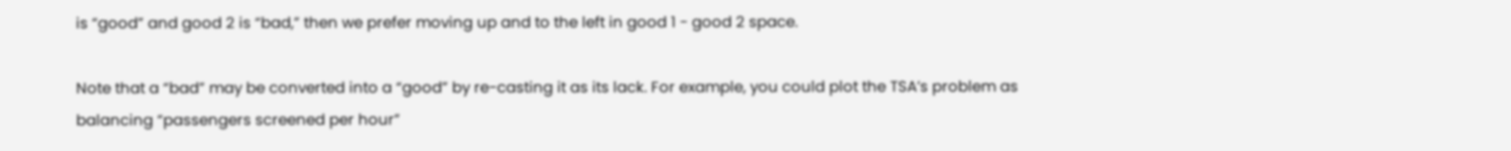is “good” and good 2 is “bad,” then we prefer moving up and to the left in good 1 - good 2 space.

Note that a “bad” may be converted into a “good” by re-casting it as its lack. For example, you could plot the TSA’s problem as balancing “passengers screened per hour”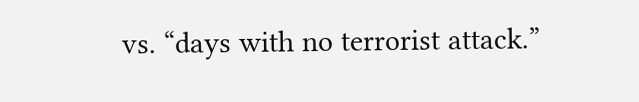vs. “days with no terrorist attack.”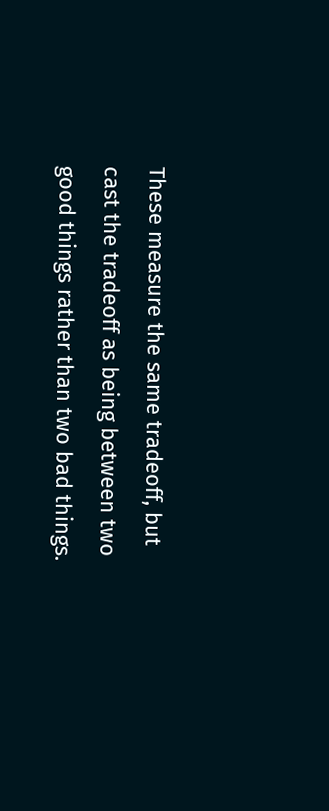These measure the same tradeoff, but cast the tradeoff as being between two good things rather than two bad things.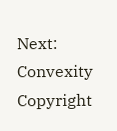Next: Convexity
Copyright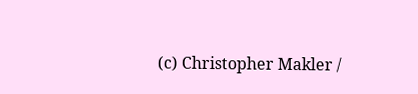(c) Christopher Makler /